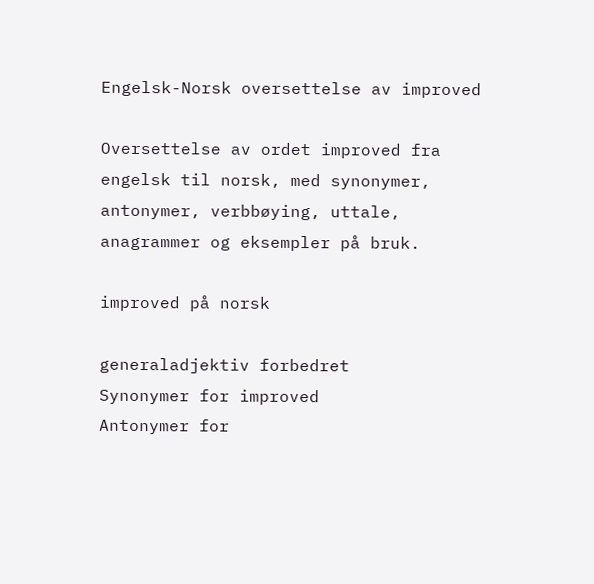Engelsk-Norsk oversettelse av improved

Oversettelse av ordet improved fra engelsk til norsk, med synonymer, antonymer, verbbøying, uttale, anagrammer og eksempler på bruk.

improved på norsk

generaladjektiv forbedret
Synonymer for improved
Antonymer for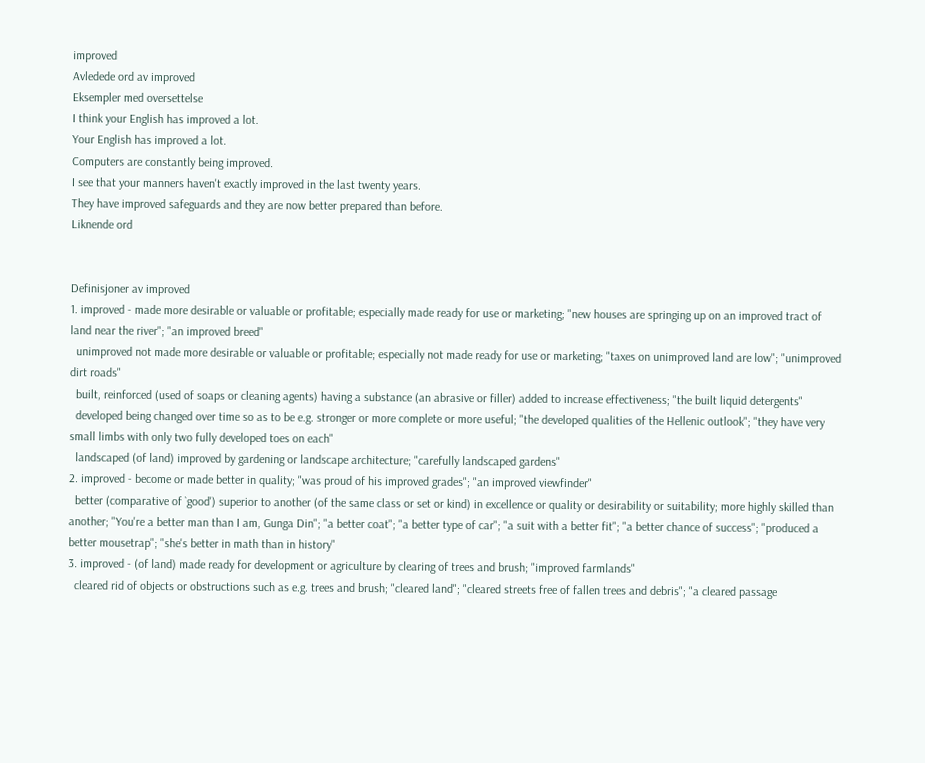improved
Avledede ord av improved
Eksempler med oversettelse
I think your English has improved a lot.
Your English has improved a lot.
Computers are constantly being improved.
I see that your manners haven't exactly improved in the last twenty years.
They have improved safeguards and they are now better prepared than before.
Liknende ord


Definisjoner av improved
1. improved - made more desirable or valuable or profitable; especially made ready for use or marketing; "new houses are springing up on an improved tract of land near the river"; "an improved breed"
  unimproved not made more desirable or valuable or profitable; especially not made ready for use or marketing; "taxes on unimproved land are low"; "unimproved dirt roads"
  built, reinforced (used of soaps or cleaning agents) having a substance (an abrasive or filler) added to increase effectiveness; "the built liquid detergents"
  developed being changed over time so as to be e.g. stronger or more complete or more useful; "the developed qualities of the Hellenic outlook"; "they have very small limbs with only two fully developed toes on each"
  landscaped (of land) improved by gardening or landscape architecture; "carefully landscaped gardens"
2. improved - become or made better in quality; "was proud of his improved grades"; "an improved viewfinder"
  better (comparative of `good') superior to another (of the same class or set or kind) in excellence or quality or desirability or suitability; more highly skilled than another; "You're a better man than I am, Gunga Din"; "a better coat"; "a better type of car"; "a suit with a better fit"; "a better chance of success"; "produced a better mousetrap"; "she's better in math than in history"
3. improved - (of land) made ready for development or agriculture by clearing of trees and brush; "improved farmlands"
  cleared rid of objects or obstructions such as e.g. trees and brush; "cleared land"; "cleared streets free of fallen trees and debris"; "a cleared passage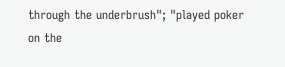through the underbrush"; "played poker on the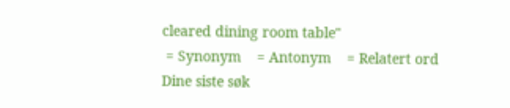cleared dining room table"
 = Synonym    = Antonym    = Relatert ord
Dine siste søk